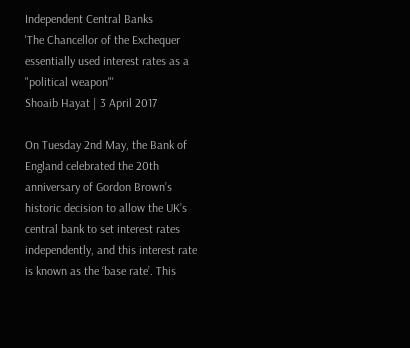Independent Central Banks
'The Chancellor of the Exchequer essentially used interest rates as a "political weapon"'
Shoaib Hayat | 3 April 2017

On Tuesday 2nd May, the Bank of England celebrated the 20th anniversary of Gordon Brown’s historic decision to allow the UK’s central bank to set interest rates independently, and this interest rate is known as the ‘base rate’. This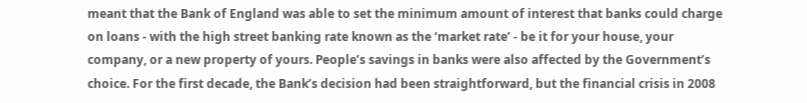meant that the Bank of England was able to set the minimum amount of interest that banks could charge on loans - with the high street banking rate known as the ‘market rate’ - be it for your house, your company, or a new property of yours. People’s savings in banks were also affected by the Government’s choice. For the first decade, the Bank’s decision had been straightforward, but the financial crisis in 2008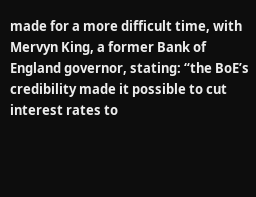made for a more difficult time, with Mervyn King, a former Bank of England governor, stating: “the BoE’s credibility made it possible to cut interest rates to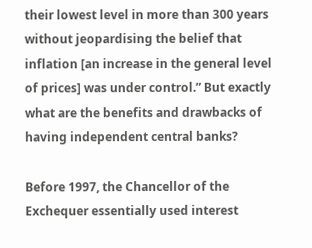their lowest level in more than 300 years without jeopardising the belief that inflation [an increase in the general level of prices] was under control.” But exactly what are the benefits and drawbacks of having independent central banks?

Before 1997, the Chancellor of the Exchequer essentially used interest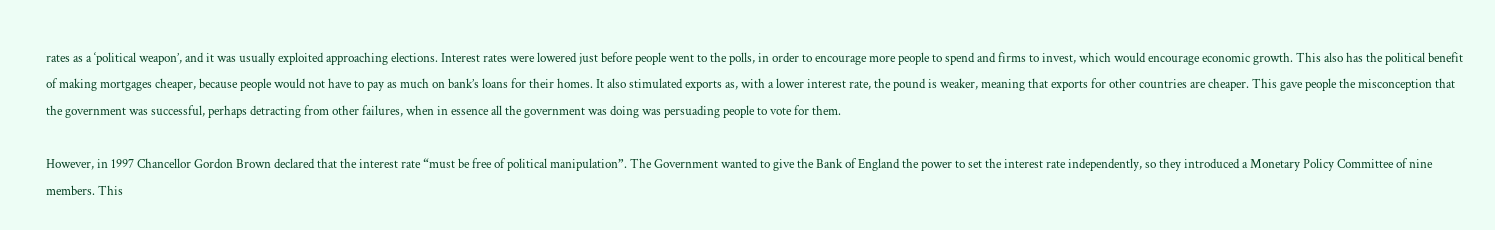rates as a ‘political weapon’, and it was usually exploited approaching elections. Interest rates were lowered just before people went to the polls, in order to encourage more people to spend and firms to invest, which would encourage economic growth. This also has the political benefit of making mortgages cheaper, because people would not have to pay as much on bank’s loans for their homes. It also stimulated exports as, with a lower interest rate, the pound is weaker, meaning that exports for other countries are cheaper. This gave people the misconception that the government was successful, perhaps detracting from other failures, when in essence all the government was doing was persuading people to vote for them.

However, in 1997 Chancellor Gordon Brown declared that the interest rate “must be free of political manipulation”. The Government wanted to give the Bank of England the power to set the interest rate independently, so they introduced a Monetary Policy Committee of nine members. This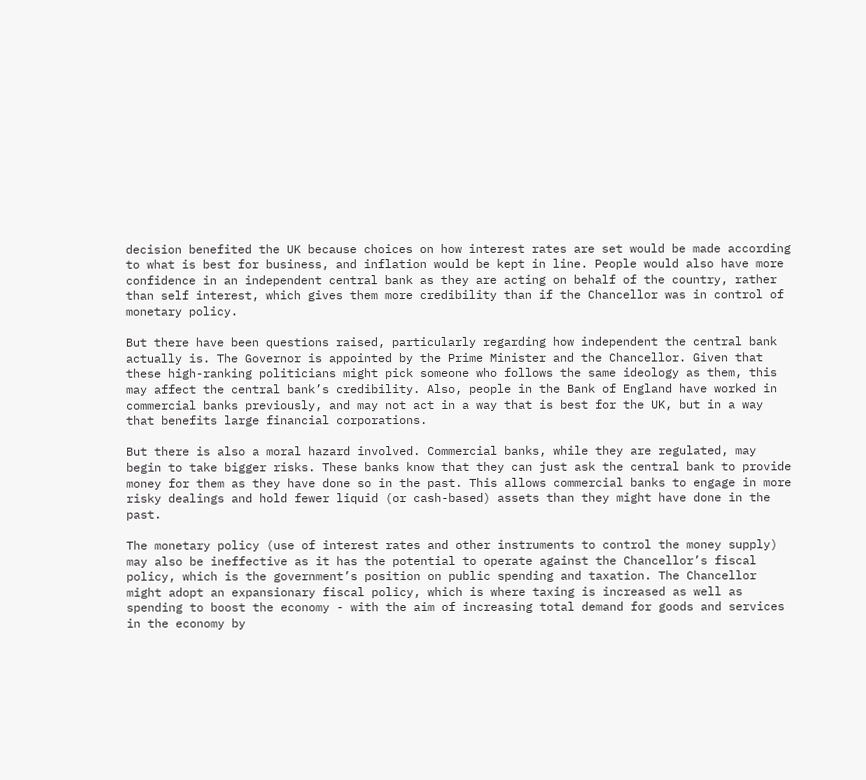decision benefited the UK because choices on how interest rates are set would be made according to what is best for business, and inflation would be kept in line. People would also have more confidence in an independent central bank as they are acting on behalf of the country, rather than self interest, which gives them more credibility than if the Chancellor was in control of monetary policy.

But there have been questions raised, particularly regarding how independent the central bank actually is. The Governor is appointed by the Prime Minister and the Chancellor. Given that these high-ranking politicians might pick someone who follows the same ideology as them, this may affect the central bank’s credibility. Also, people in the Bank of England have worked in commercial banks previously, and may not act in a way that is best for the UK, but in a way that benefits large financial corporations.

But there is also a moral hazard involved. Commercial banks, while they are regulated, may begin to take bigger risks. These banks know that they can just ask the central bank to provide money for them as they have done so in the past. This allows commercial banks to engage in more risky dealings and hold fewer liquid (or cash-based) assets than they might have done in the past.

The monetary policy (use of interest rates and other instruments to control the money supply) may also be ineffective as it has the potential to operate against the Chancellor’s fiscal policy, which is the government’s position on public spending and taxation. The Chancellor might adopt an expansionary fiscal policy, which is where taxing is increased as well as spending to boost the economy - with the aim of increasing total demand for goods and services in the economy by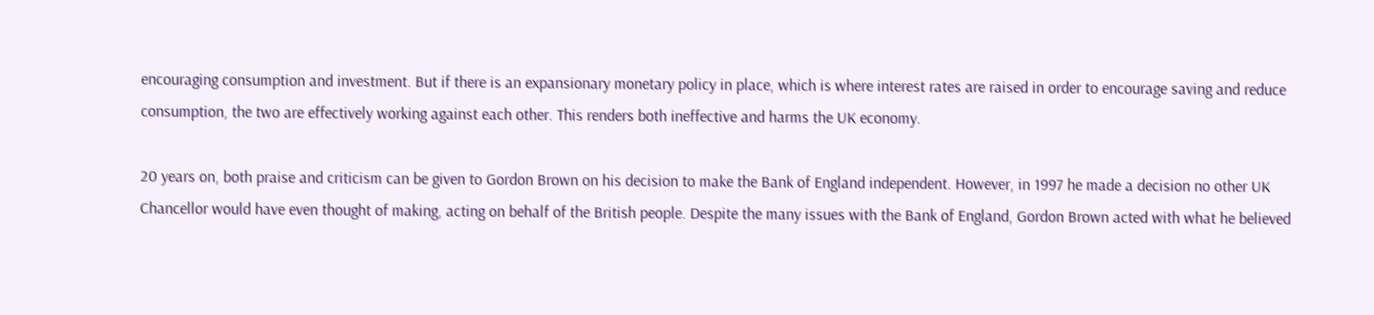encouraging consumption and investment. But if there is an expansionary monetary policy in place, which is where interest rates are raised in order to encourage saving and reduce consumption, the two are effectively working against each other. This renders both ineffective and harms the UK economy.

20 years on, both praise and criticism can be given to Gordon Brown on his decision to make the Bank of England independent. However, in 1997 he made a decision no other UK Chancellor would have even thought of making, acting on behalf of the British people. Despite the many issues with the Bank of England, Gordon Brown acted with what he believed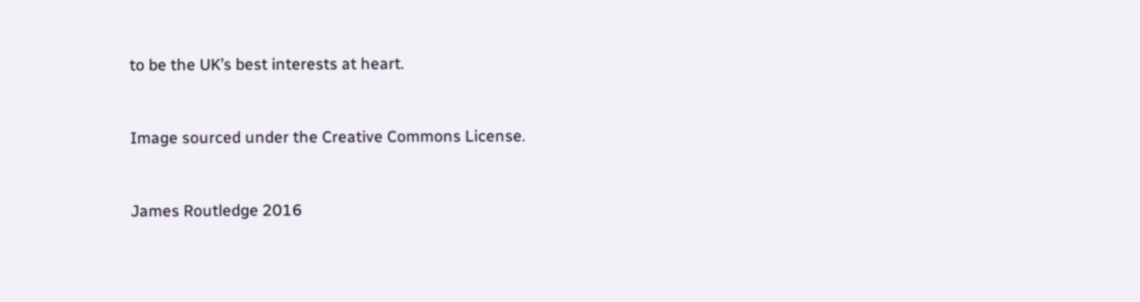to be the UK’s best interests at heart.


Image sourced under the Creative Commons License.


James Routledge 2016